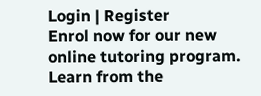Login | Register
Enrol now for our new online tutoring program. Learn from the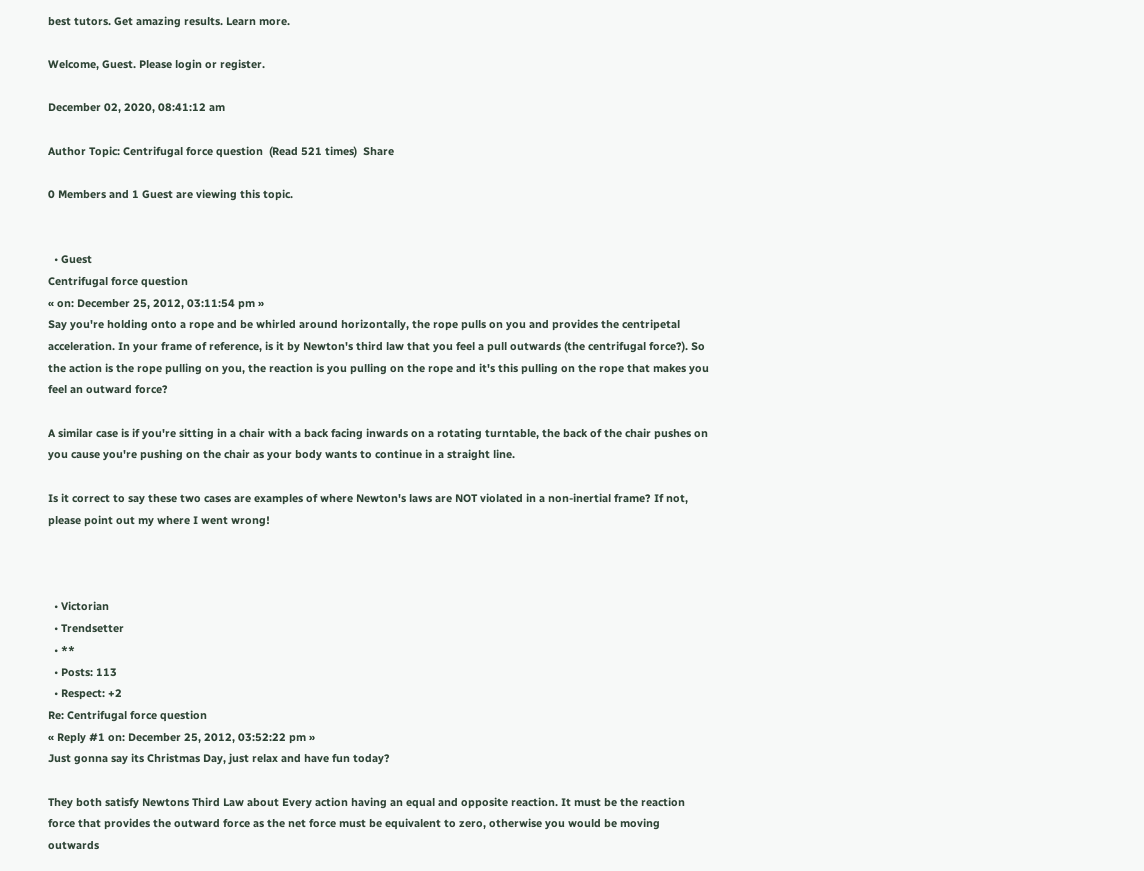best tutors. Get amazing results. Learn more.

Welcome, Guest. Please login or register.

December 02, 2020, 08:41:12 am

Author Topic: Centrifugal force question  (Read 521 times)  Share

0 Members and 1 Guest are viewing this topic.


  • Guest
Centrifugal force question
« on: December 25, 2012, 03:11:54 pm »
Say you're holding onto a rope and be whirled around horizontally, the rope pulls on you and provides the centripetal acceleration. In your frame of reference, is it by Newton's third law that you feel a pull outwards (the centrifugal force?). So the action is the rope pulling on you, the reaction is you pulling on the rope and it's this pulling on the rope that makes you feel an outward force?

A similar case is if you're sitting in a chair with a back facing inwards on a rotating turntable, the back of the chair pushes on you cause you're pushing on the chair as your body wants to continue in a straight line.

Is it correct to say these two cases are examples of where Newton's laws are NOT violated in a non-inertial frame? If not, please point out my where I went wrong!



  • Victorian
  • Trendsetter
  • **
  • Posts: 113
  • Respect: +2
Re: Centrifugal force question
« Reply #1 on: December 25, 2012, 03:52:22 pm »
Just gonna say its Christmas Day, just relax and have fun today?

They both satisfy Newtons Third Law about Every action having an equal and opposite reaction. It must be the reaction force that provides the outward force as the net force must be equivalent to zero, otherwise you would be moving outwards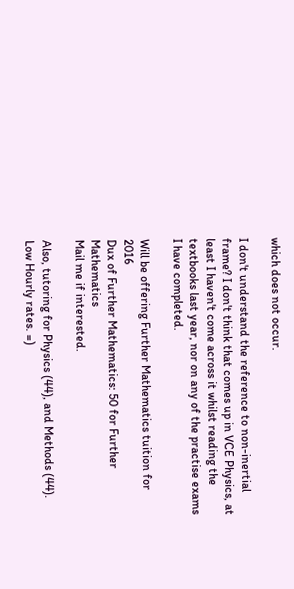which does not occur.

I don't understand the reference to non-inertial frame? I don't think that comes up in VCE Physics, at least I haven't come across it whilst reading the textbooks last year, nor on any of the practise exams I have completed.

Will be offering Further Mathematics tuition for 2016
Dux of Further Mathematics: 50 for Further Mathematics
Mail me if interested.

Also, tutoring for Physics (44), and Methods (44). Low Hourly rates. =)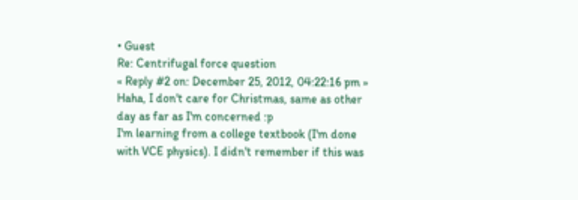• Guest
Re: Centrifugal force question
« Reply #2 on: December 25, 2012, 04:22:16 pm »
Haha, I don't care for Christmas, same as other day as far as I'm concerned :p
I'm learning from a college textbook (I'm done with VCE physics). I didn't remember if this was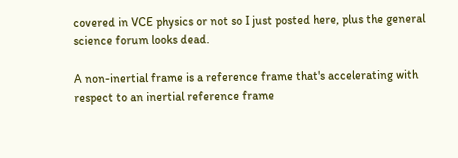covered in VCE physics or not so I just posted here, plus the general science forum looks dead.

A non-inertial frame is a reference frame that's accelerating with respect to an inertial reference frame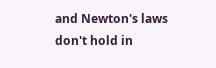and Newton's laws don't hold in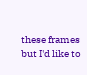these frames but I'd like to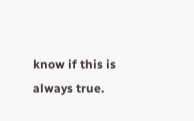know if this is always true.